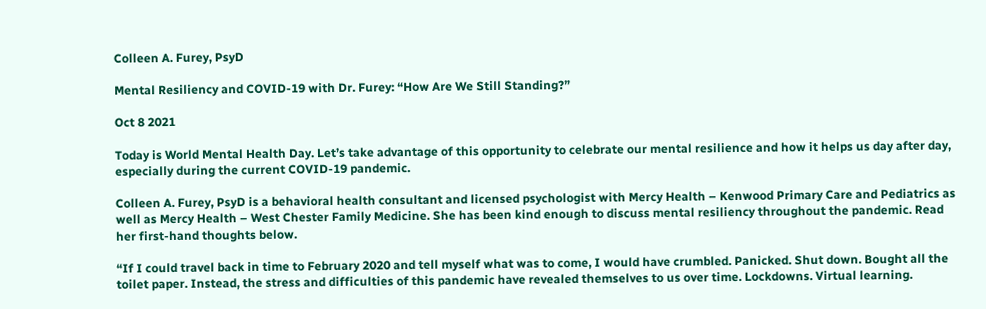Colleen A. Furey, PsyD

Mental Resiliency and COVID-19 with Dr. Furey: “How Are We Still Standing?”

Oct 8 2021

Today is World Mental Health Day. Let’s take advantage of this opportunity to celebrate our mental resilience and how it helps us day after day, especially during the current COVID-19 pandemic.

Colleen A. Furey, PsyD is a behavioral health consultant and licensed psychologist with Mercy Health – Kenwood Primary Care and Pediatrics as well as Mercy Health – West Chester Family Medicine. She has been kind enough to discuss mental resiliency throughout the pandemic. Read her first-hand thoughts below.

“If I could travel back in time to February 2020 and tell myself what was to come, I would have crumbled. Panicked. Shut down. Bought all the toilet paper. Instead, the stress and difficulties of this pandemic have revealed themselves to us over time. Lockdowns. Virtual learning.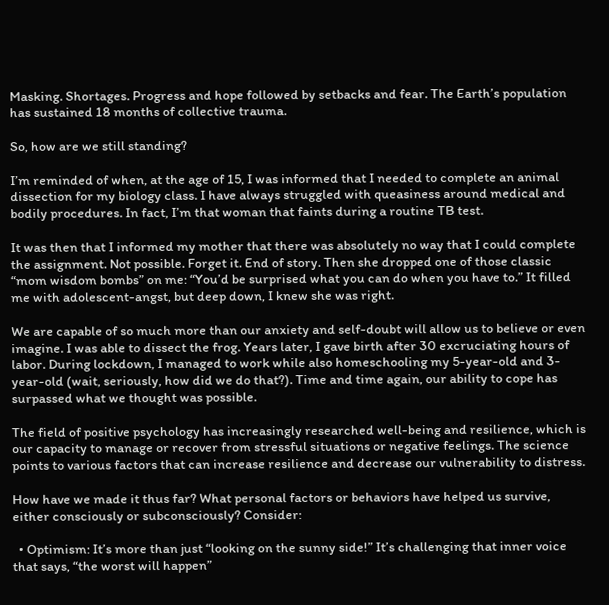Masking. Shortages. Progress and hope followed by setbacks and fear. The Earth’s population has sustained 18 months of collective trauma.

So, how are we still standing?

I’m reminded of when, at the age of 15, I was informed that I needed to complete an animal dissection for my biology class. I have always struggled with queasiness around medical and bodily procedures. In fact, I’m that woman that faints during a routine TB test.

It was then that I informed my mother that there was absolutely no way that I could complete the assignment. Not possible. Forget it. End of story. Then she dropped one of those classic “mom wisdom bombs” on me: “You’d be surprised what you can do when you have to.” It filled me with adolescent-angst, but deep down, I knew she was right.

We are capable of so much more than our anxiety and self-doubt will allow us to believe or even imagine. I was able to dissect the frog. Years later, I gave birth after 30 excruciating hours of labor. During lockdown, I managed to work while also homeschooling my 5-year-old and 3-year-old (wait, seriously, how did we do that?). Time and time again, our ability to cope has surpassed what we thought was possible.

The field of positive psychology has increasingly researched well-being and resilience, which is our capacity to manage or recover from stressful situations or negative feelings. The science points to various factors that can increase resilience and decrease our vulnerability to distress.

How have we made it thus far? What personal factors or behaviors have helped us survive, either consciously or subconsciously? Consider:

  • Optimism: It’s more than just “looking on the sunny side!” It’s challenging that inner voice that says, “the worst will happen”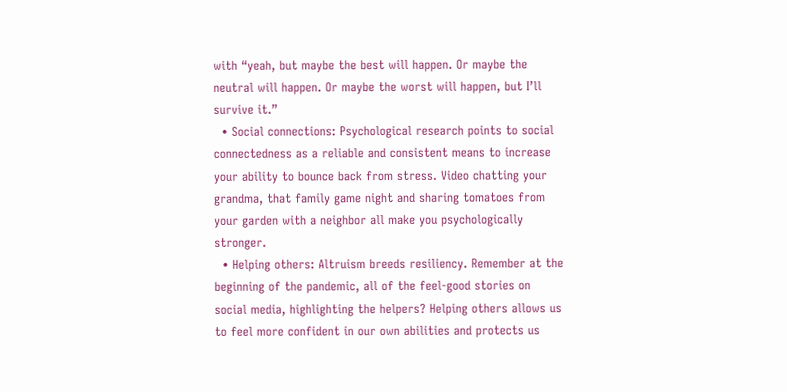with “yeah, but maybe the best will happen. Or maybe the neutral will happen. Or maybe the worst will happen, but I’ll survive it.”
  • Social connections: Psychological research points to social connectedness as a reliable and consistent means to increase your ability to bounce back from stress. Video chatting your grandma, that family game night and sharing tomatoes from your garden with a neighbor all make you psychologically stronger.
  • Helping others: Altruism breeds resiliency. Remember at the beginning of the pandemic, all of the feel-good stories on social media, highlighting the helpers? Helping others allows us to feel more confident in our own abilities and protects us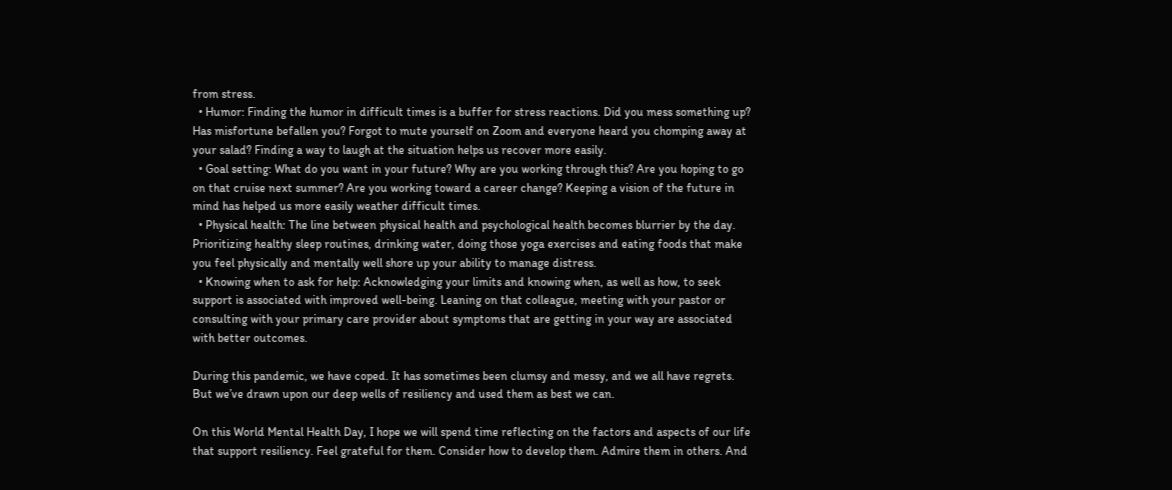from stress.
  • Humor: Finding the humor in difficult times is a buffer for stress reactions. Did you mess something up? Has misfortune befallen you? Forgot to mute yourself on Zoom and everyone heard you chomping away at your salad? Finding a way to laugh at the situation helps us recover more easily.
  • Goal setting: What do you want in your future? Why are you working through this? Are you hoping to go on that cruise next summer? Are you working toward a career change? Keeping a vision of the future in mind has helped us more easily weather difficult times.
  • Physical health: The line between physical health and psychological health becomes blurrier by the day. Prioritizing healthy sleep routines, drinking water, doing those yoga exercises and eating foods that make you feel physically and mentally well shore up your ability to manage distress.
  • Knowing when to ask for help: Acknowledging your limits and knowing when, as well as how, to seek support is associated with improved well-being. Leaning on that colleague, meeting with your pastor or consulting with your primary care provider about symptoms that are getting in your way are associated with better outcomes.

During this pandemic, we have coped. It has sometimes been clumsy and messy, and we all have regrets. But we’ve drawn upon our deep wells of resiliency and used them as best we can.

On this World Mental Health Day, I hope we will spend time reflecting on the factors and aspects of our life that support resiliency. Feel grateful for them. Consider how to develop them. Admire them in others. And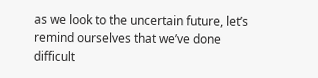as we look to the uncertain future, let’s remind ourselves that we’ve done difficult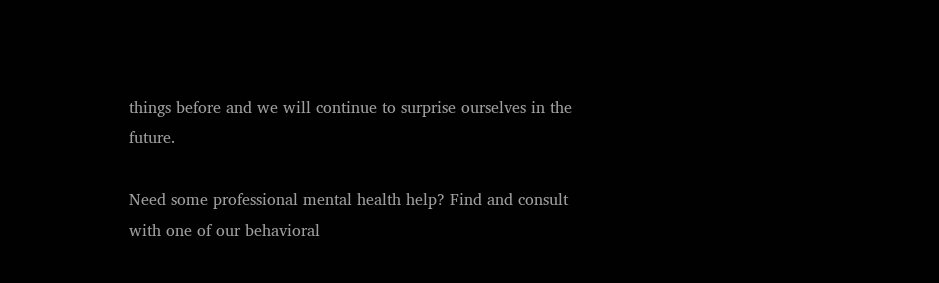things before and we will continue to surprise ourselves in the future.

Need some professional mental health help? Find and consult with one of our behavioral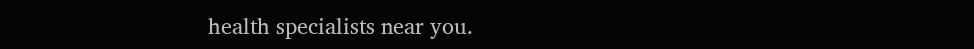health specialists near you.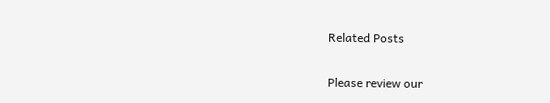Related Posts

Please review our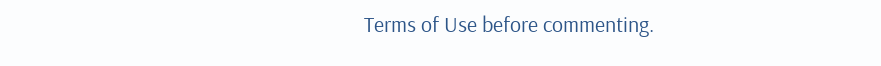Terms of Use before commenting.